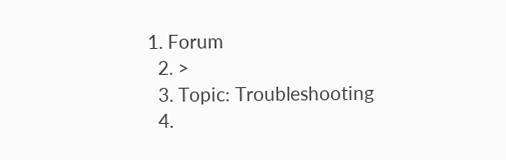1. Forum
  2. >
  3. Topic: Troubleshooting
  4.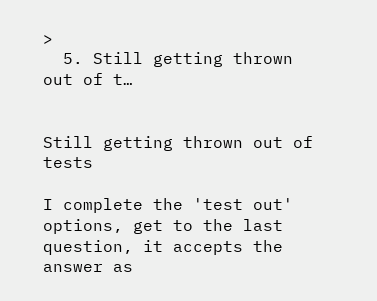>
  5. Still getting thrown out of t…


Still getting thrown out of tests

I complete the 'test out' options, get to the last question, it accepts the answer as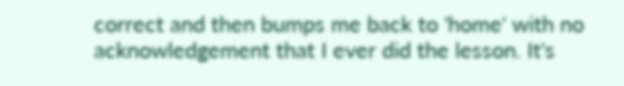correct and then bumps me back to 'home' with no acknowledgement that I ever did the lesson. It's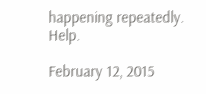happening repeatedly. Help.

February 12, 2015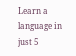Learn a language in just 5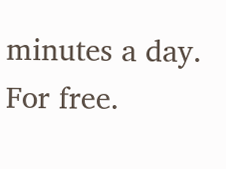minutes a day. For free.